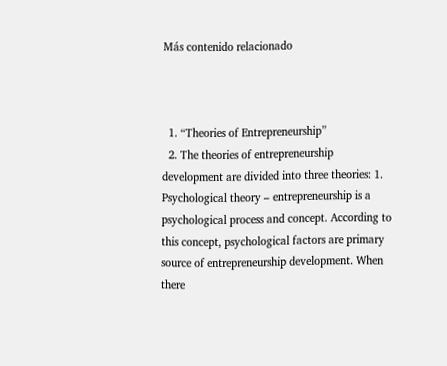Más contenido relacionado



  1. “Theories of Entrepreneurship”
  2. The theories of entrepreneurship development are divided into three theories: 1. Psychological theory – entrepreneurship is a psychological process and concept. According to this concept, psychological factors are primary source of entrepreneurship development. When there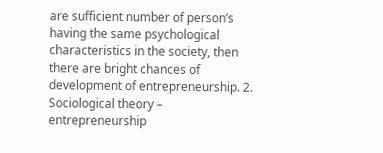are sufficient number of person’s having the same psychological characteristics in the society, then there are bright chances of development of entrepreneurship. 2. Sociological theory – entrepreneurship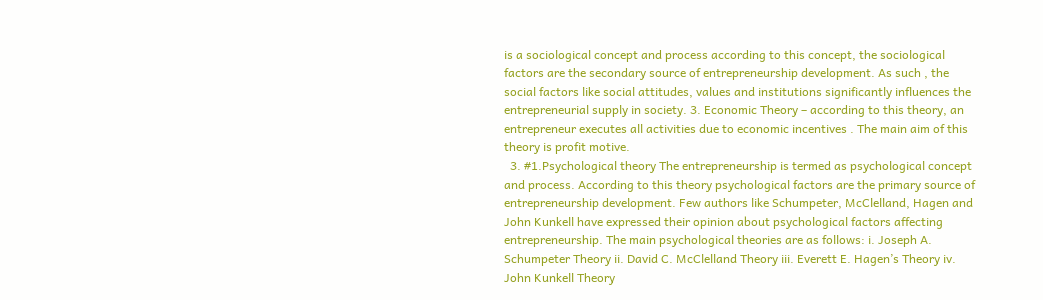is a sociological concept and process according to this concept, the sociological factors are the secondary source of entrepreneurship development. As such , the social factors like social attitudes, values and institutions significantly influences the entrepreneurial supply in society. 3. Economic Theory – according to this theory, an entrepreneur executes all activities due to economic incentives . The main aim of this theory is profit motive.
  3. #1.Psychological theory The entrepreneurship is termed as psychological concept and process. According to this theory psychological factors are the primary source of entrepreneurship development. Few authors like Schumpeter, McClelland, Hagen and John Kunkell have expressed their opinion about psychological factors affecting entrepreneurship. The main psychological theories are as follows: i. Joseph A. Schumpeter Theory ii. David C. McClelland Theory iii. Everett E. Hagen’s Theory iv. John Kunkell Theory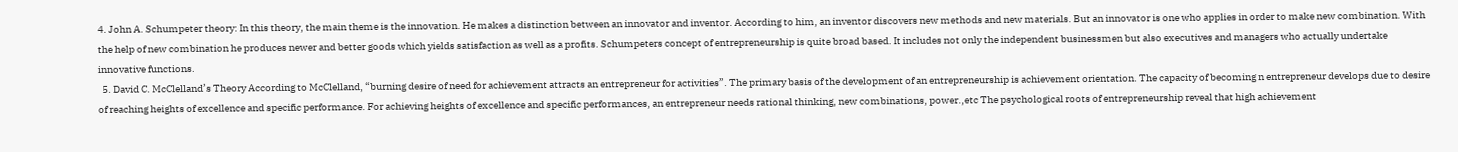4. John A. Schumpeter theory: In this theory, the main theme is the innovation. He makes a distinction between an innovator and inventor. According to him, an inventor discovers new methods and new materials. But an innovator is one who applies in order to make new combination. With the help of new combination he produces newer and better goods which yields satisfaction as well as a profits. Schumpeters concept of entrepreneurship is quite broad based. It includes not only the independent businessmen but also executives and managers who actually undertake innovative functions.
  5. David C. McClelland’s Theory According to McClelland, “burning desire of need for achievement attracts an entrepreneur for activities”. The primary basis of the development of an entrepreneurship is achievement orientation. The capacity of becoming n entrepreneur develops due to desire of reaching heights of excellence and specific performance. For achieving heights of excellence and specific performances, an entrepreneur needs rational thinking, new combinations, power.,etc The psychological roots of entrepreneurship reveal that high achievement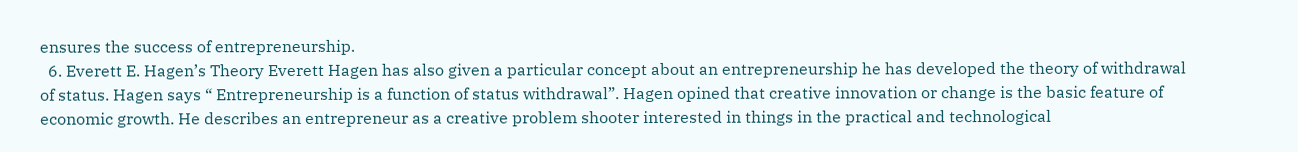ensures the success of entrepreneurship.
  6. Everett E. Hagen’s Theory Everett Hagen has also given a particular concept about an entrepreneurship he has developed the theory of withdrawal of status. Hagen says “ Entrepreneurship is a function of status withdrawal”. Hagen opined that creative innovation or change is the basic feature of economic growth. He describes an entrepreneur as a creative problem shooter interested in things in the practical and technological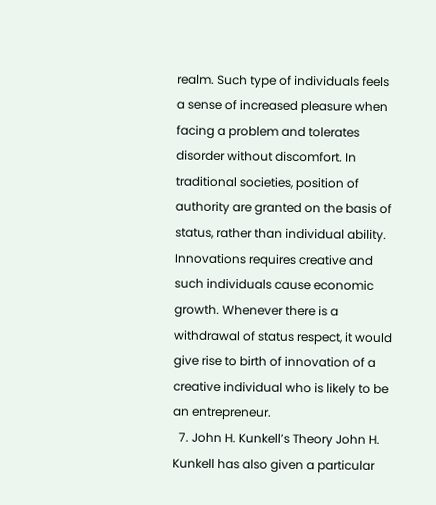realm. Such type of individuals feels a sense of increased pleasure when facing a problem and tolerates disorder without discomfort. In traditional societies, position of authority are granted on the basis of status, rather than individual ability. Innovations requires creative and such individuals cause economic growth. Whenever there is a withdrawal of status respect, it would give rise to birth of innovation of a creative individual who is likely to be an entrepreneur.
  7. John H. Kunkell’s Theory John H. Kunkell has also given a particular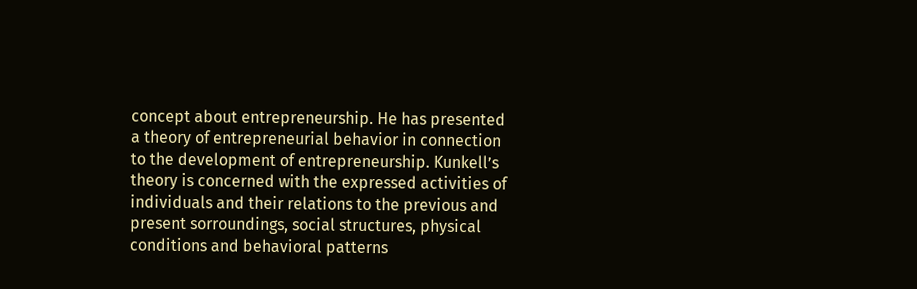concept about entrepreneurship. He has presented a theory of entrepreneurial behavior in connection to the development of entrepreneurship. Kunkell’s theory is concerned with the expressed activities of individuals and their relations to the previous and present sorroundings, social structures, physical conditions and behavioral patterns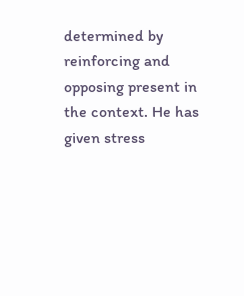determined by reinforcing and opposing present in the context. He has given stress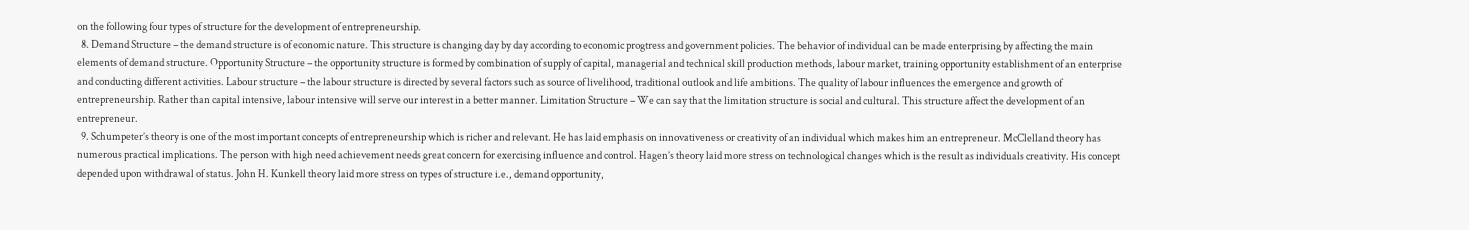on the following four types of structure for the development of entrepreneurship.
  8. Demand Structure – the demand structure is of economic nature. This structure is changing day by day according to economic progtress and government policies. The behavior of individual can be made enterprising by affecting the main elements of demand structure. Opportunity Structure – the opportunity structure is formed by combination of supply of capital, managerial and technical skill production methods, labour market, training opportunity establishment of an enterprise and conducting different activities. Labour structure – the labour structure is directed by several factors such as source of livelihood, traditional outlook and life ambitions. The quality of labour influences the emergence and growth of entrepreneurship. Rather than capital intensive, labour intensive will serve our interest in a better manner. Limitation Structure – We can say that the limitation structure is social and cultural. This structure affect the development of an entrepreneur.
  9. Schumpeter’s theory is one of the most important concepts of entrepreneurship which is richer and relevant. He has laid emphasis on innovativeness or creativity of an individual which makes him an entrepreneur. McClelland theory has numerous practical implications. The person with high need achievement needs great concern for exercising influence and control. Hagen’s theory laid more stress on technological changes which is the result as individuals creativity. His concept depended upon withdrawal of status. John H. Kunkell theory laid more stress on types of structure i.e., demand opportunity,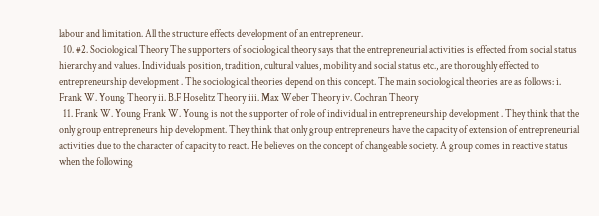labour and limitation. All the structure effects development of an entrepreneur.
  10. #2. Sociological Theory The supporters of sociological theory says that the entrepreneurial activities is effected from social status hierarchy and values. Individuals position, tradition, cultural values, mobility and social status etc., are thoroughly effected to entrepreneurship development . The sociological theories depend on this concept. The main sociological theories are as follows: i. Frank W. Young Theory ii. B.F Hoselitz Theory iii. Max Weber Theory iv. Cochran Theory
  11. Frank W. Young Frank W. Young is not the supporter of role of individual in entrepreneurship development . They think that the only group entrepreneurs hip development. They think that only group entrepreneurs have the capacity of extension of entrepreneurial activities due to the character of capacity to react. He believes on the concept of changeable society. A group comes in reactive status when the following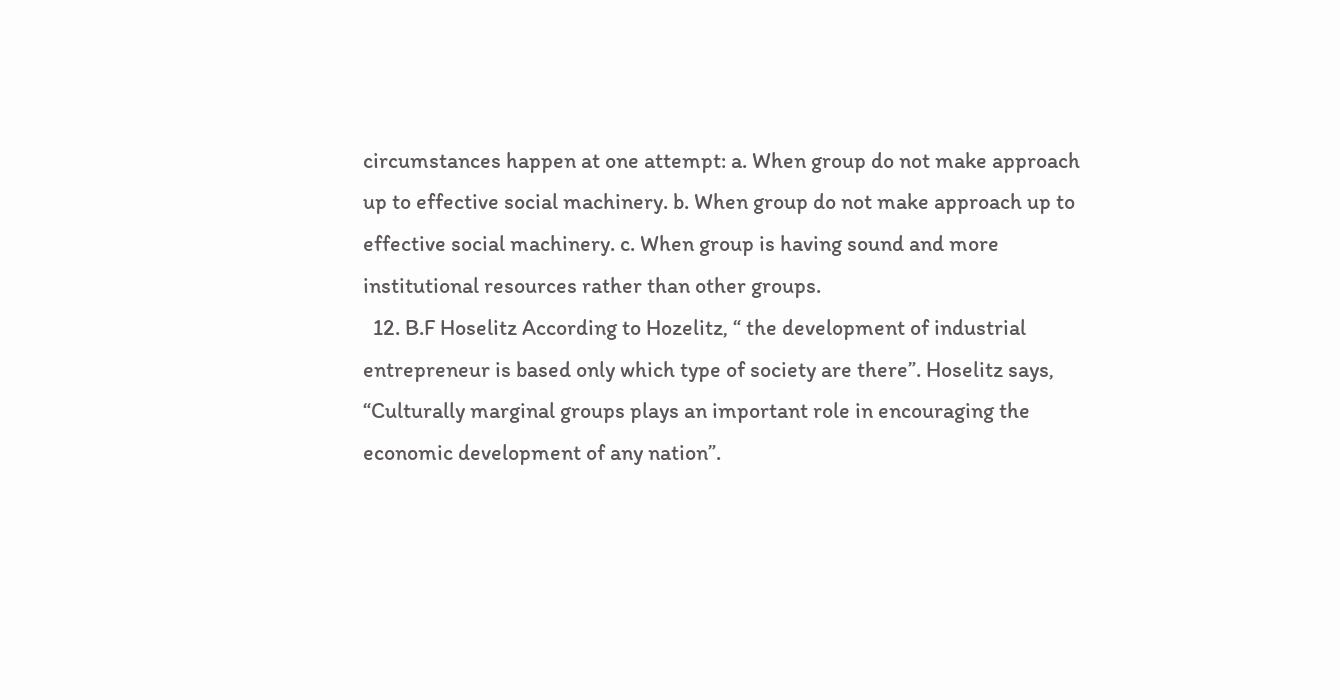circumstances happen at one attempt: a. When group do not make approach up to effective social machinery. b. When group do not make approach up to effective social machinery. c. When group is having sound and more institutional resources rather than other groups.
  12. B.F Hoselitz According to Hozelitz, “ the development of industrial entrepreneur is based only which type of society are there”. Hoselitz says, “Culturally marginal groups plays an important role in encouraging the economic development of any nation”.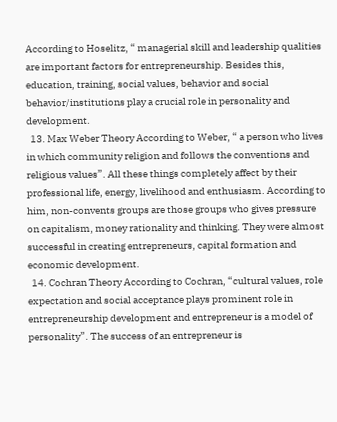According to Hoselitz, “ managerial skill and leadership qualities are important factors for entrepreneurship. Besides this, education, training, social values, behavior and social behavior/institutions play a crucial role in personality and development.
  13. Max Weber Theory According to Weber, “ a person who lives in which community religion and follows the conventions and religious values”. All these things completely affect by their professional life, energy, livelihood and enthusiasm. According to him, non-convents groups are those groups who gives pressure on capitalism, money rationality and thinking. They were almost successful in creating entrepreneurs, capital formation and economic development.
  14. Cochran Theory According to Cochran, “cultural values, role expectation and social acceptance plays prominent role in entrepreneurship development and entrepreneur is a model of personality”. The success of an entrepreneur is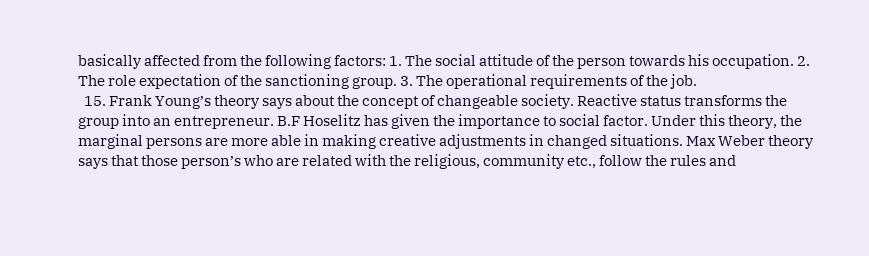basically affected from the following factors: 1. The social attitude of the person towards his occupation. 2. The role expectation of the sanctioning group. 3. The operational requirements of the job.
  15. Frank Young’s theory says about the concept of changeable society. Reactive status transforms the group into an entrepreneur. B.F Hoselitz has given the importance to social factor. Under this theory, the marginal persons are more able in making creative adjustments in changed situations. Max Weber theory says that those person’s who are related with the religious, community etc., follow the rules and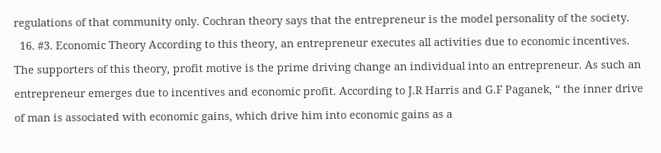regulations of that community only. Cochran theory says that the entrepreneur is the model personality of the society.
  16. #3. Economic Theory According to this theory, an entrepreneur executes all activities due to economic incentives. The supporters of this theory, profit motive is the prime driving change an individual into an entrepreneur. As such an entrepreneur emerges due to incentives and economic profit. According to J.R Harris and G.F Paganek, “ the inner drive of man is associated with economic gains, which drive him into economic gains as a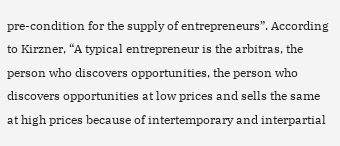pre-condition for the supply of entrepreneurs”. According to Kirzner, “A typical entrepreneur is the arbitras, the person who discovers opportunities, the person who discovers opportunities at low prices and sells the same at high prices because of intertemporary and interpartial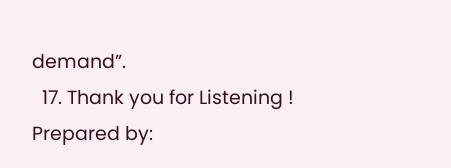demand”.
  17. Thank you for Listening ! Prepared by: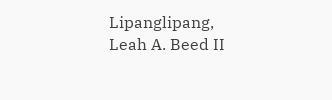Lipanglipang, Leah A. Beed II